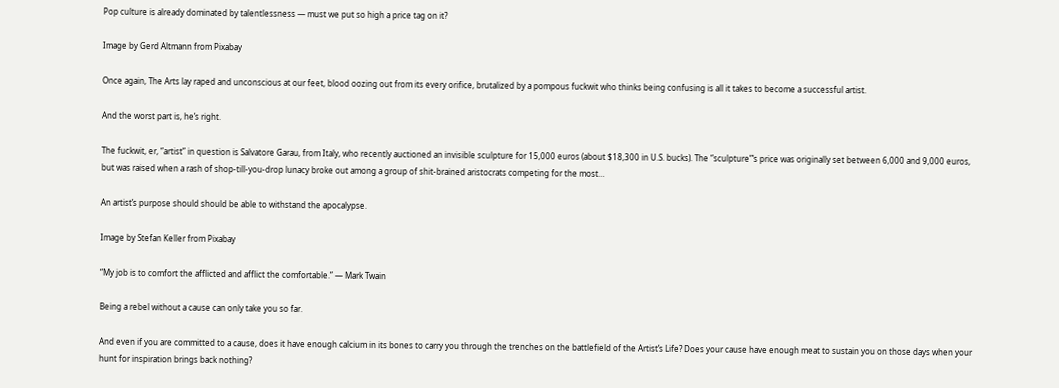Pop culture is already dominated by talentlessness — must we put so high a price tag on it?

Image by Gerd Altmann from Pixabay

Once again, The Arts lay raped and unconscious at our feet, blood oozing out from its every orifice, brutalized by a pompous fuckwit who thinks being confusing is all it takes to become a successful artist.

And the worst part is, he’s right.

The fuckwit, er, “artist” in question is Salvatore Garau, from Italy, who recently auctioned an invisible sculpture for 15,000 euros (about $18,300 in U.S. bucks). The “sculpture”’s price was originally set between 6,000 and 9,000 euros, but was raised when a rash of shop-till-you-drop lunacy broke out among a group of shit-brained aristocrats competing for the most…

An artist’s purpose should should be able to withstand the apocalypse.

Image by Stefan Keller from Pixabay

“My job is to comfort the afflicted and afflict the comfortable.” — Mark Twain

Being a rebel without a cause can only take you so far.

And even if you are committed to a cause, does it have enough calcium in its bones to carry you through the trenches on the battlefield of the Artist’s Life? Does your cause have enough meat to sustain you on those days when your hunt for inspiration brings back nothing?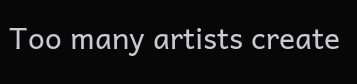Too many artists create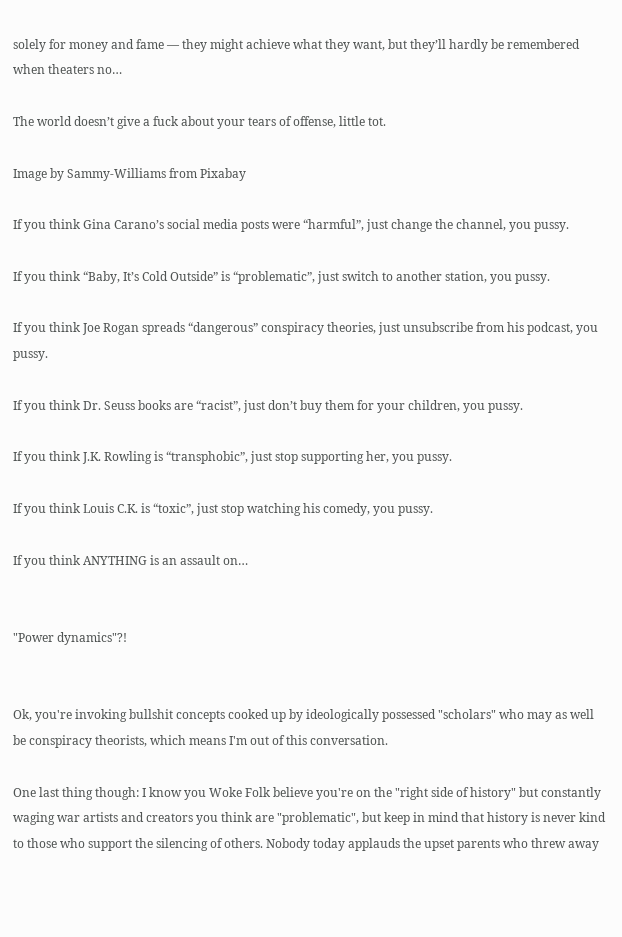solely for money and fame — they might achieve what they want, but they’ll hardly be remembered when theaters no…

The world doesn’t give a fuck about your tears of offense, little tot.

Image by Sammy-Williams from Pixabay

If you think Gina Carano’s social media posts were “harmful”, just change the channel, you pussy.

If you think “Baby, It’s Cold Outside” is “problematic”, just switch to another station, you pussy.

If you think Joe Rogan spreads “dangerous” conspiracy theories, just unsubscribe from his podcast, you pussy.

If you think Dr. Seuss books are “racist”, just don’t buy them for your children, you pussy.

If you think J.K. Rowling is “transphobic”, just stop supporting her, you pussy.

If you think Louis C.K. is “toxic”, just stop watching his comedy, you pussy.

If you think ANYTHING is an assault on…


"Power dynamics"?!


Ok, you're invoking bullshit concepts cooked up by ideologically possessed "scholars" who may as well be conspiracy theorists, which means I'm out of this conversation.

One last thing though: I know you Woke Folk believe you're on the "right side of history" but constantly waging war artists and creators you think are "problematic", but keep in mind that history is never kind to those who support the silencing of others. Nobody today applauds the upset parents who threw away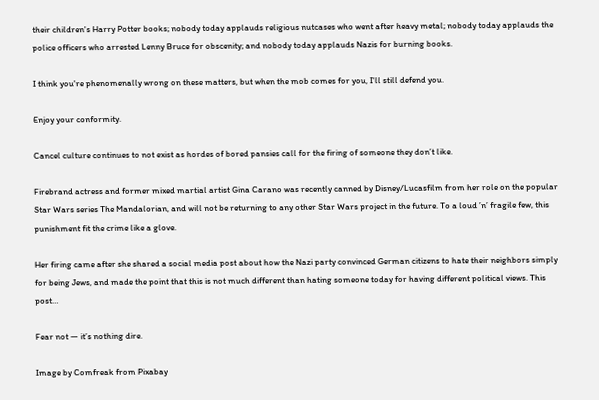their children's Harry Potter books; nobody today applauds religious nutcases who went after heavy metal; nobody today applauds the police officers who arrested Lenny Bruce for obscenity; and nobody today applauds Nazis for burning books.

I think you're phenomenally wrong on these matters, but when the mob comes for you, I'll still defend you.

Enjoy your conformity.

Cancel culture continues to not exist as hordes of bored pansies call for the firing of someone they don’t like.

Firebrand actress and former mixed martial artist Gina Carano was recently canned by Disney/Lucasfilm from her role on the popular Star Wars series The Mandalorian, and will not be returning to any other Star Wars project in the future. To a loud ’n’ fragile few, this punishment fit the crime like a glove.

Her firing came after she shared a social media post about how the Nazi party convinced German citizens to hate their neighbors simply for being Jews, and made the point that this is not much different than hating someone today for having different political views. This post…

Fear not — it’s nothing dire.

Image by Comfreak from Pixabay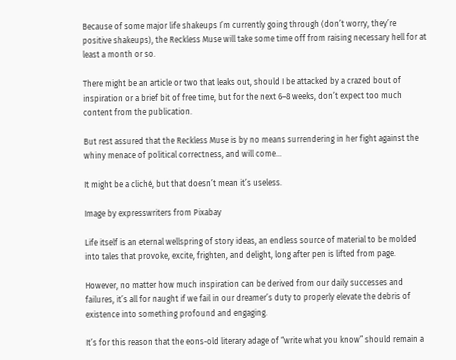Because of some major life shakeups I’m currently going through (don’t worry, they’re positive shakeups), the Reckless Muse will take some time off from raising necessary hell for at least a month or so.

There might be an article or two that leaks out, should I be attacked by a crazed bout of inspiration or a brief bit of free time, but for the next 6–8 weeks, don’t expect too much content from the publication.

But rest assured that the Reckless Muse is by no means surrendering in her fight against the whiny menace of political correctness, and will come…

It might be a cliché, but that doesn’t mean it’s useless.

Image by expresswriters from Pixabay

Life itself is an eternal wellspring of story ideas, an endless source of material to be molded into tales that provoke, excite, frighten, and delight, long after pen is lifted from page.

However, no matter how much inspiration can be derived from our daily successes and failures, it’s all for naught if we fail in our dreamer’s duty to properly elevate the debris of existence into something profound and engaging.

It’s for this reason that the eons-old literary adage of “write what you know” should remain a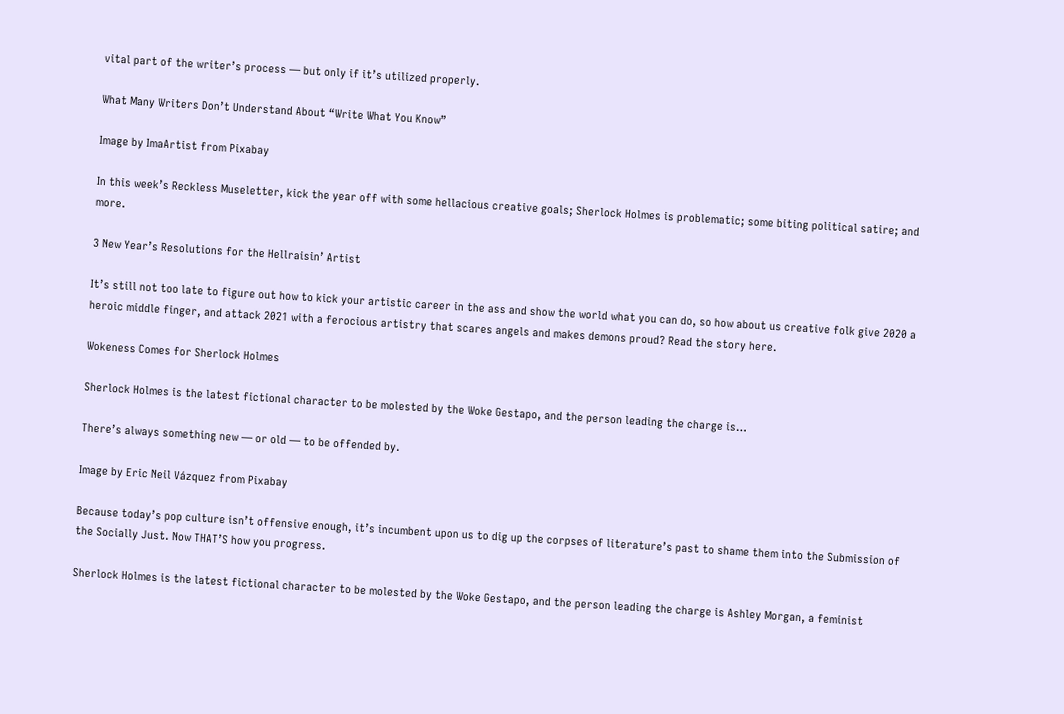vital part of the writer’s process — but only if it’s utilized properly.

What Many Writers Don’t Understand About “Write What You Know”

Image by ImaArtist from Pixabay

In this week’s Reckless Museletter, kick the year off with some hellacious creative goals; Sherlock Holmes is problematic; some biting political satire; and more.

3 New Year’s Resolutions for the Hellraisin’ Artist

It’s still not too late to figure out how to kick your artistic career in the ass and show the world what you can do, so how about us creative folk give 2020 a heroic middle finger, and attack 2021 with a ferocious artistry that scares angels and makes demons proud? Read the story here.

Wokeness Comes for Sherlock Holmes

Sherlock Holmes is the latest fictional character to be molested by the Woke Gestapo, and the person leading the charge is…

There’s always something new — or old — to be offended by.

Image by Eric Neil Vázquez from Pixabay

Because today’s pop culture isn’t offensive enough, it’s incumbent upon us to dig up the corpses of literature’s past to shame them into the Submission of the Socially Just. Now THAT’S how you progress.

Sherlock Holmes is the latest fictional character to be molested by the Woke Gestapo, and the person leading the charge is Ashley Morgan, a feminist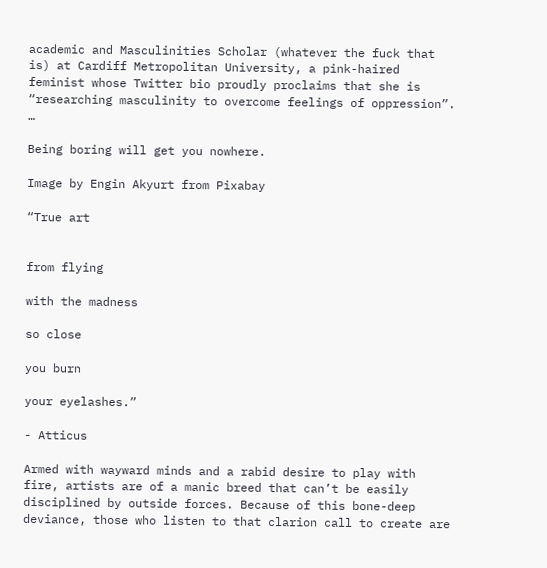academic and Masculinities Scholar (whatever the fuck that is) at Cardiff Metropolitan University, a pink-haired feminist whose Twitter bio proudly proclaims that she is “researching masculinity to overcome feelings of oppression”. …

Being boring will get you nowhere.

Image by Engin Akyurt from Pixabay

“True art


from flying

with the madness

so close

you burn

your eyelashes.”

- Atticus

Armed with wayward minds and a rabid desire to play with fire, artists are of a manic breed that can’t be easily disciplined by outside forces. Because of this bone-deep deviance, those who listen to that clarion call to create are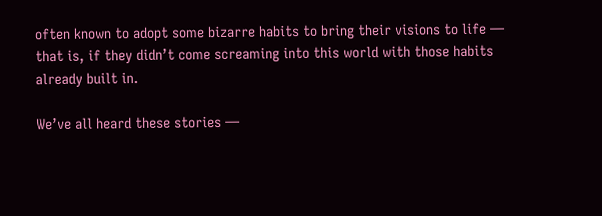often known to adopt some bizarre habits to bring their visions to life — that is, if they didn’t come screaming into this world with those habits already built in.

We’ve all heard these stories —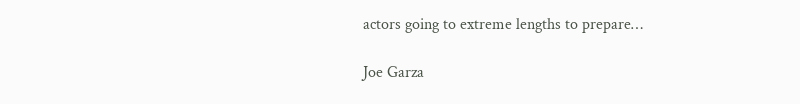actors going to extreme lengths to prepare…

Joe Garza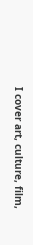I cover art, culture, film,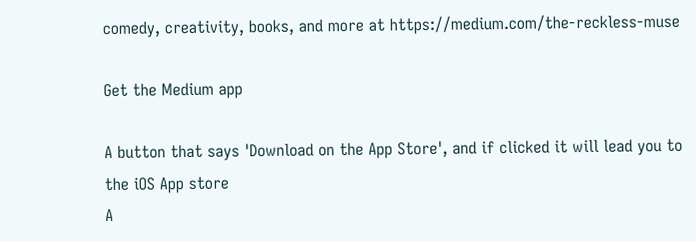comedy, creativity, books, and more at https://medium.com/the-reckless-muse

Get the Medium app

A button that says 'Download on the App Store', and if clicked it will lead you to the iOS App store
A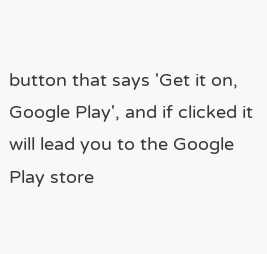button that says 'Get it on, Google Play', and if clicked it will lead you to the Google Play store